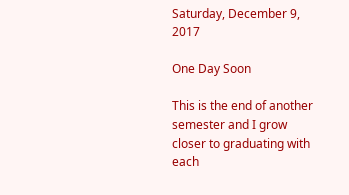Saturday, December 9, 2017

One Day Soon

This is the end of another semester and I grow closer to graduating with each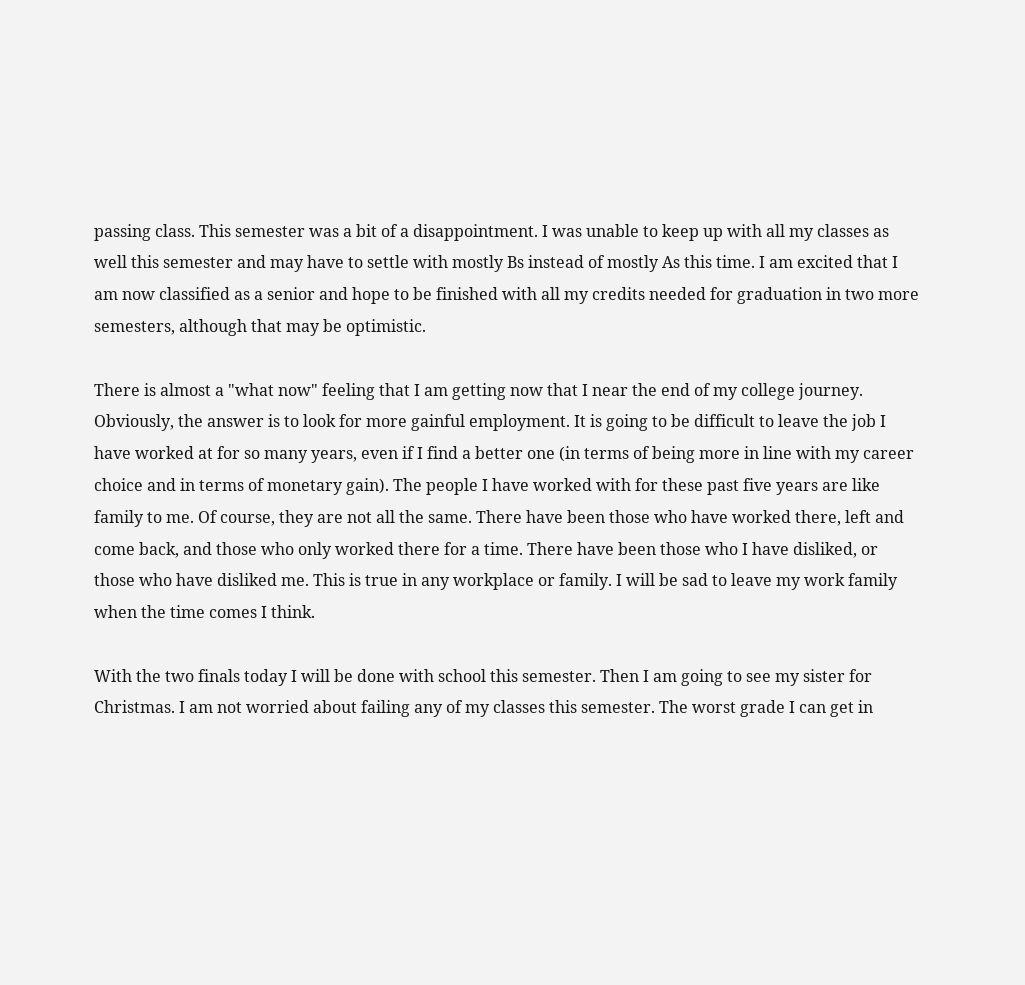passing class. This semester was a bit of a disappointment. I was unable to keep up with all my classes as well this semester and may have to settle with mostly Bs instead of mostly As this time. I am excited that I am now classified as a senior and hope to be finished with all my credits needed for graduation in two more semesters, although that may be optimistic.

There is almost a "what now" feeling that I am getting now that I near the end of my college journey. Obviously, the answer is to look for more gainful employment. It is going to be difficult to leave the job I have worked at for so many years, even if I find a better one (in terms of being more in line with my career choice and in terms of monetary gain). The people I have worked with for these past five years are like family to me. Of course, they are not all the same. There have been those who have worked there, left and come back, and those who only worked there for a time. There have been those who I have disliked, or those who have disliked me. This is true in any workplace or family. I will be sad to leave my work family when the time comes I think.

With the two finals today I will be done with school this semester. Then I am going to see my sister for Christmas. I am not worried about failing any of my classes this semester. The worst grade I can get in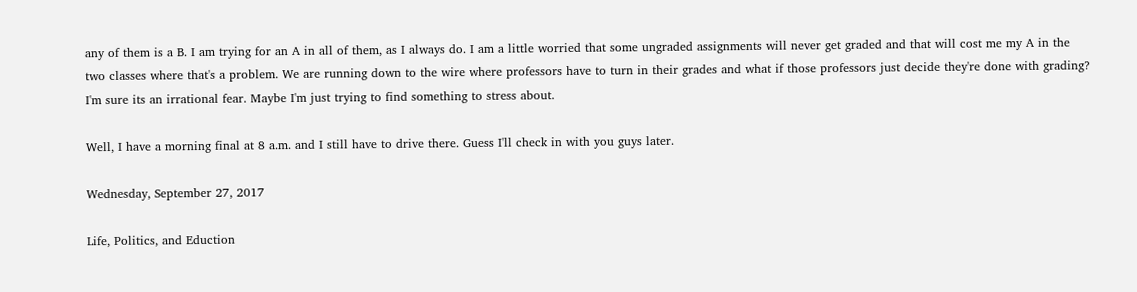any of them is a B. I am trying for an A in all of them, as I always do. I am a little worried that some ungraded assignments will never get graded and that will cost me my A in the two classes where that's a problem. We are running down to the wire where professors have to turn in their grades and what if those professors just decide they're done with grading? I'm sure its an irrational fear. Maybe I'm just trying to find something to stress about.

Well, I have a morning final at 8 a.m. and I still have to drive there. Guess I'll check in with you guys later.

Wednesday, September 27, 2017

Life, Politics, and Eduction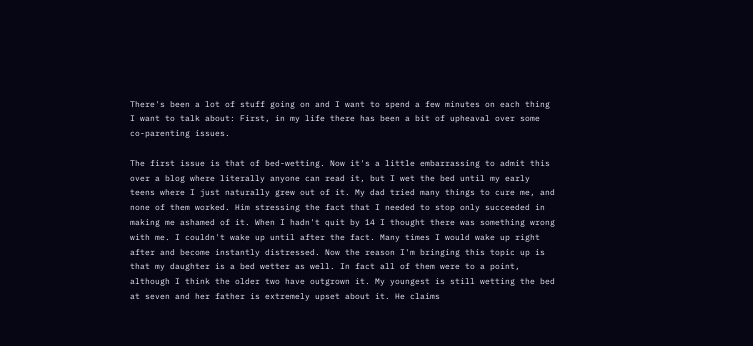There's been a lot of stuff going on and I want to spend a few minutes on each thing I want to talk about: First, in my life there has been a bit of upheaval over some co-parenting issues.

The first issue is that of bed-wetting. Now it's a little embarrassing to admit this over a blog where literally anyone can read it, but I wet the bed until my early teens where I just naturally grew out of it. My dad tried many things to cure me, and none of them worked. Him stressing the fact that I needed to stop only succeeded in making me ashamed of it. When I hadn't quit by 14 I thought there was something wrong with me. I couldn't wake up until after the fact. Many times I would wake up right after and become instantly distressed. Now the reason I'm bringing this topic up is that my daughter is a bed wetter as well. In fact all of them were to a point, although I think the older two have outgrown it. My youngest is still wetting the bed at seven and her father is extremely upset about it. He claims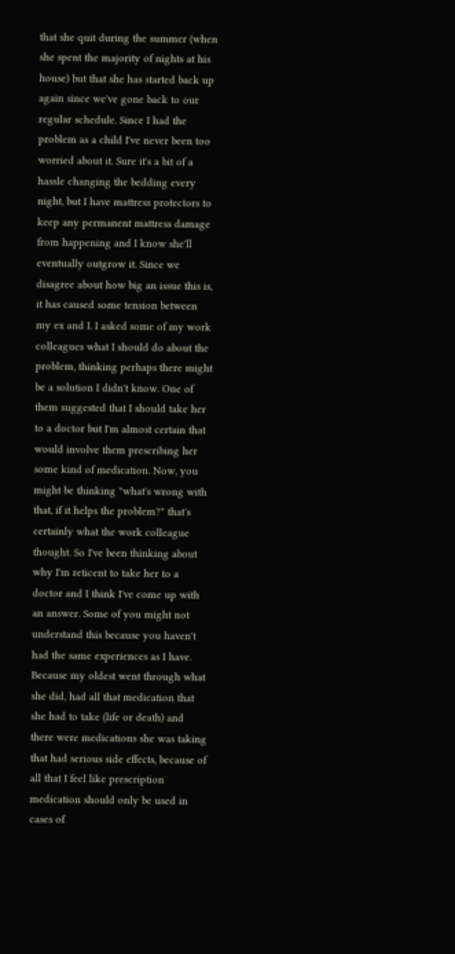that she quit during the summer (when she spent the majority of nights at his house) but that she has started back up again since we've gone back to our regular schedule. Since I had the problem as a child I've never been too worried about it. Sure it's a bit of a hassle changing the bedding every night, but I have mattress protectors to keep any permanent mattress damage from happening and I know she'll eventually outgrow it. Since we disagree about how big an issue this is, it has caused some tension between my ex and I. I asked some of my work colleagues what I should do about the problem, thinking perhaps there might be a solution I didn't know. One of them suggested that I should take her to a doctor but I'm almost certain that would involve them prescribing her some kind of medication. Now, you might be thinking "what's wrong with that, if it helps the problem?" that's certainly what the work colleague thought. So I've been thinking about why I'm reticent to take her to a doctor and I think I've come up with an answer. Some of you might not understand this because you haven't had the same experiences as I have. Because my oldest went through what she did, had all that medication that she had to take (life or death) and there were medications she was taking that had serious side effects, because of all that I feel like prescription medication should only be used in cases of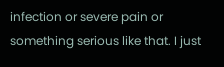infection or severe pain or something serious like that. I just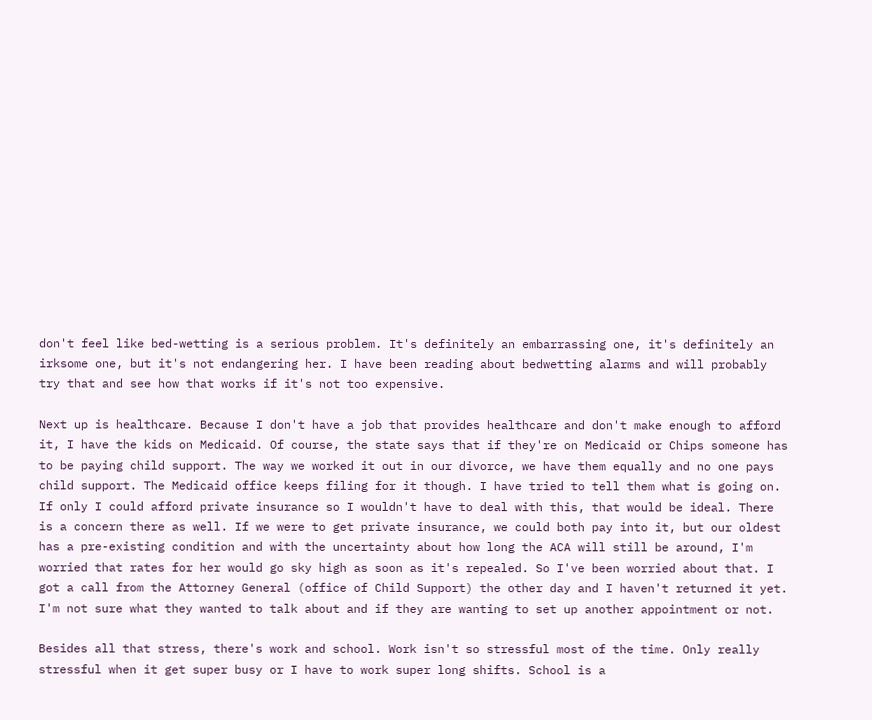don't feel like bed-wetting is a serious problem. It's definitely an embarrassing one, it's definitely an irksome one, but it's not endangering her. I have been reading about bedwetting alarms and will probably try that and see how that works if it's not too expensive.

Next up is healthcare. Because I don't have a job that provides healthcare and don't make enough to afford it, I have the kids on Medicaid. Of course, the state says that if they're on Medicaid or Chips someone has to be paying child support. The way we worked it out in our divorce, we have them equally and no one pays child support. The Medicaid office keeps filing for it though. I have tried to tell them what is going on. If only I could afford private insurance so I wouldn't have to deal with this, that would be ideal. There is a concern there as well. If we were to get private insurance, we could both pay into it, but our oldest has a pre-existing condition and with the uncertainty about how long the ACA will still be around, I'm worried that rates for her would go sky high as soon as it's repealed. So I've been worried about that. I got a call from the Attorney General (office of Child Support) the other day and I haven't returned it yet. I'm not sure what they wanted to talk about and if they are wanting to set up another appointment or not.

Besides all that stress, there's work and school. Work isn't so stressful most of the time. Only really stressful when it get super busy or I have to work super long shifts. School is a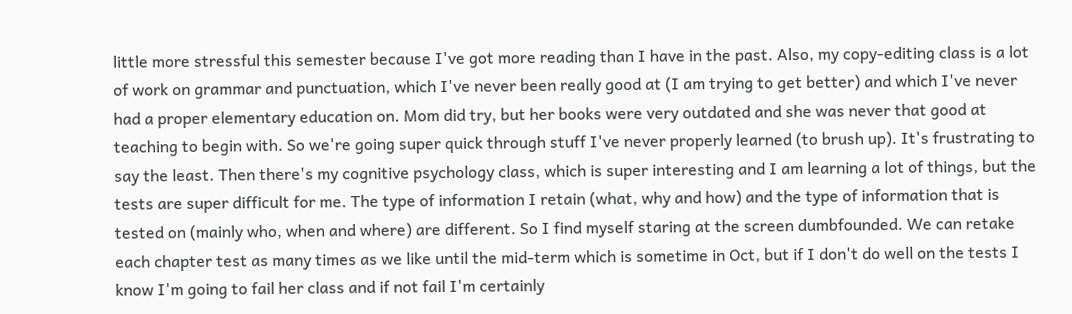little more stressful this semester because I've got more reading than I have in the past. Also, my copy-editing class is a lot of work on grammar and punctuation, which I've never been really good at (I am trying to get better) and which I've never had a proper elementary education on. Mom did try, but her books were very outdated and she was never that good at teaching to begin with. So we're going super quick through stuff I've never properly learned (to brush up). It's frustrating to say the least. Then there's my cognitive psychology class, which is super interesting and I am learning a lot of things, but the tests are super difficult for me. The type of information I retain (what, why and how) and the type of information that is tested on (mainly who, when and where) are different. So I find myself staring at the screen dumbfounded. We can retake each chapter test as many times as we like until the mid-term which is sometime in Oct, but if I don't do well on the tests I know I'm going to fail her class and if not fail I'm certainly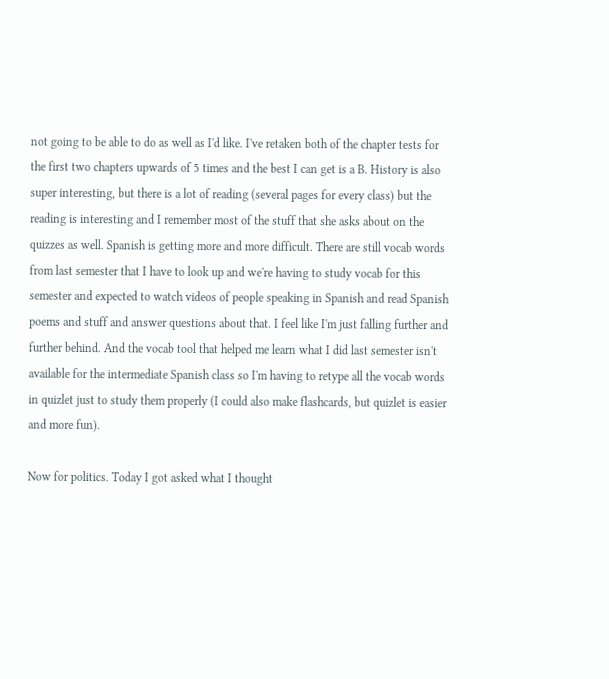not going to be able to do as well as I'd like. I've retaken both of the chapter tests for the first two chapters upwards of 5 times and the best I can get is a B. History is also super interesting, but there is a lot of reading (several pages for every class) but the reading is interesting and I remember most of the stuff that she asks about on the quizzes as well. Spanish is getting more and more difficult. There are still vocab words from last semester that I have to look up and we're having to study vocab for this semester and expected to watch videos of people speaking in Spanish and read Spanish poems and stuff and answer questions about that. I feel like I'm just falling further and further behind. And the vocab tool that helped me learn what I did last semester isn't available for the intermediate Spanish class so I'm having to retype all the vocab words in quizlet just to study them properly (I could also make flashcards, but quizlet is easier and more fun).

Now for politics. Today I got asked what I thought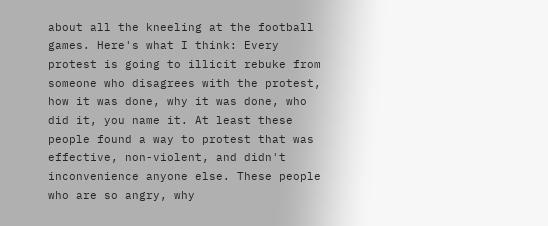about all the kneeling at the football games. Here's what I think: Every protest is going to illicit rebuke from someone who disagrees with the protest, how it was done, why it was done, who did it, you name it. At least these people found a way to protest that was effective, non-violent, and didn't inconvenience anyone else. These people who are so angry, why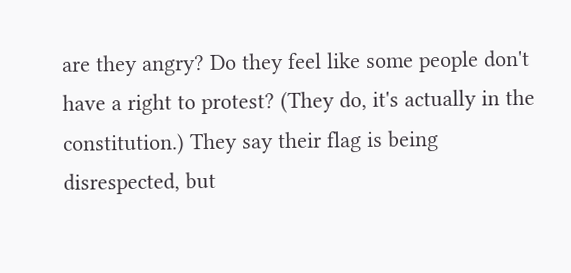are they angry? Do they feel like some people don't have a right to protest? (They do, it's actually in the constitution.) They say their flag is being disrespected, but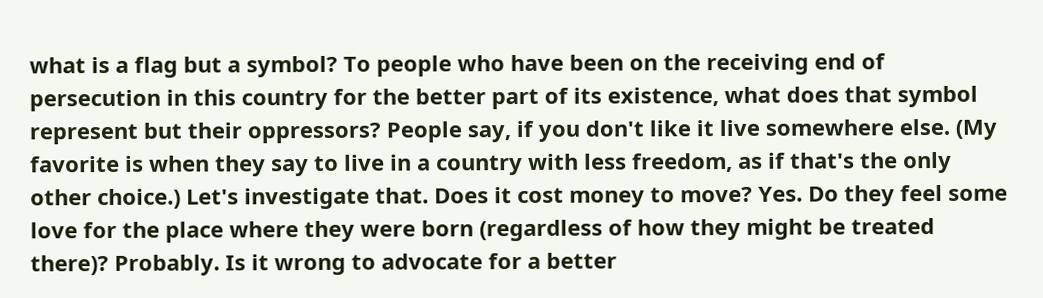what is a flag but a symbol? To people who have been on the receiving end of persecution in this country for the better part of its existence, what does that symbol represent but their oppressors? People say, if you don't like it live somewhere else. (My favorite is when they say to live in a country with less freedom, as if that's the only other choice.) Let's investigate that. Does it cost money to move? Yes. Do they feel some love for the place where they were born (regardless of how they might be treated there)? Probably. Is it wrong to advocate for a better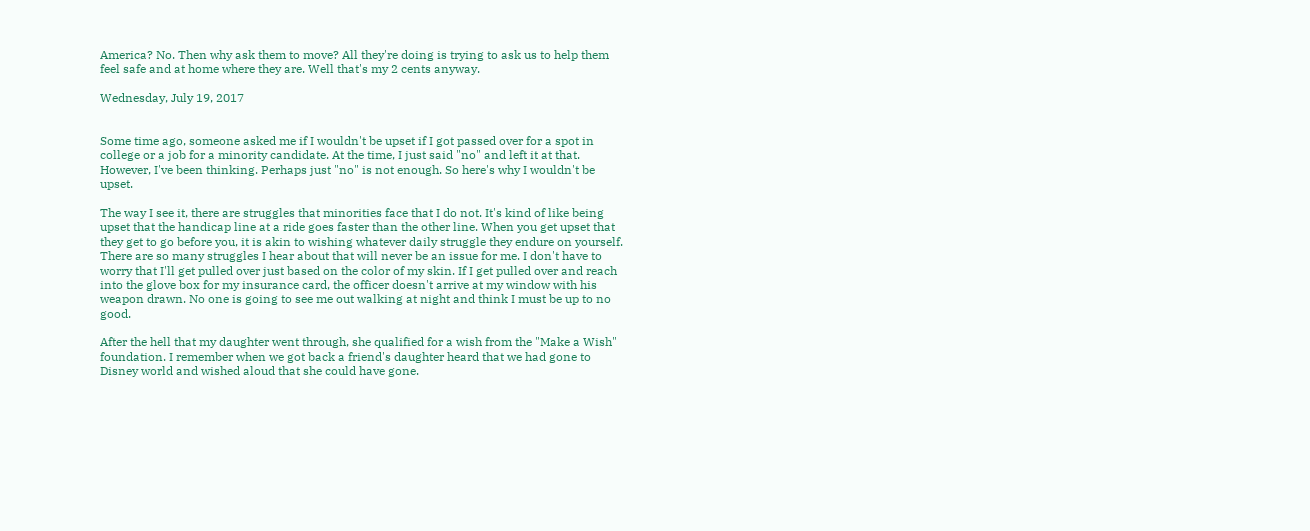America? No. Then why ask them to move? All they're doing is trying to ask us to help them feel safe and at home where they are. Well that's my 2 cents anyway.

Wednesday, July 19, 2017


Some time ago, someone asked me if I wouldn't be upset if I got passed over for a spot in college or a job for a minority candidate. At the time, I just said "no" and left it at that. However, I've been thinking. Perhaps just "no" is not enough. So here's why I wouldn't be upset.

The way I see it, there are struggles that minorities face that I do not. It's kind of like being upset that the handicap line at a ride goes faster than the other line. When you get upset that they get to go before you, it is akin to wishing whatever daily struggle they endure on yourself. There are so many struggles I hear about that will never be an issue for me. I don't have to worry that I'll get pulled over just based on the color of my skin. If I get pulled over and reach into the glove box for my insurance card, the officer doesn't arrive at my window with his weapon drawn. No one is going to see me out walking at night and think I must be up to no good.

After the hell that my daughter went through, she qualified for a wish from the "Make a Wish" foundation. I remember when we got back a friend's daughter heard that we had gone to Disney world and wished aloud that she could have gone.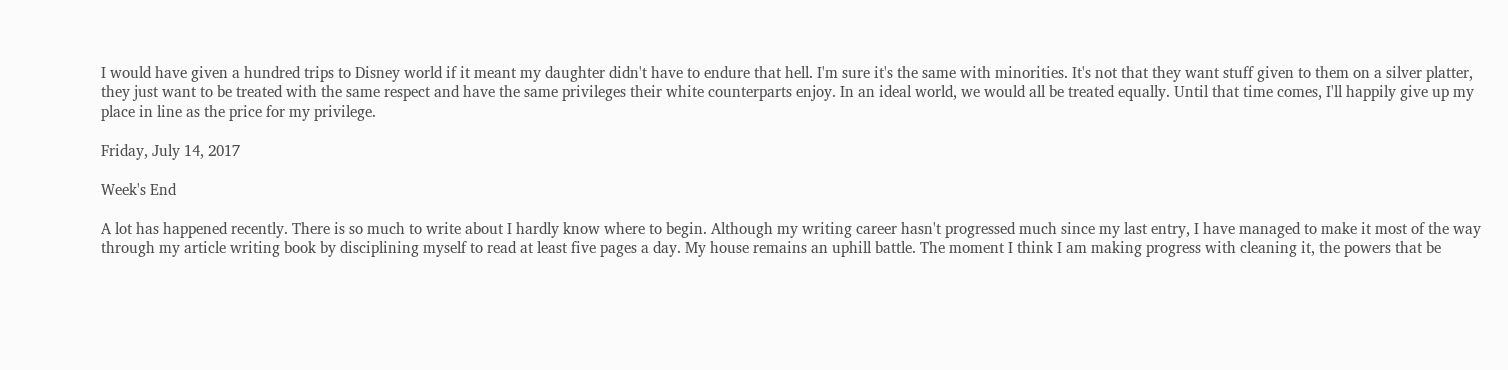I would have given a hundred trips to Disney world if it meant my daughter didn't have to endure that hell. I'm sure it's the same with minorities. It's not that they want stuff given to them on a silver platter, they just want to be treated with the same respect and have the same privileges their white counterparts enjoy. In an ideal world, we would all be treated equally. Until that time comes, I'll happily give up my place in line as the price for my privilege.

Friday, July 14, 2017

Week's End

A lot has happened recently. There is so much to write about I hardly know where to begin. Although my writing career hasn't progressed much since my last entry, I have managed to make it most of the way through my article writing book by disciplining myself to read at least five pages a day. My house remains an uphill battle. The moment I think I am making progress with cleaning it, the powers that be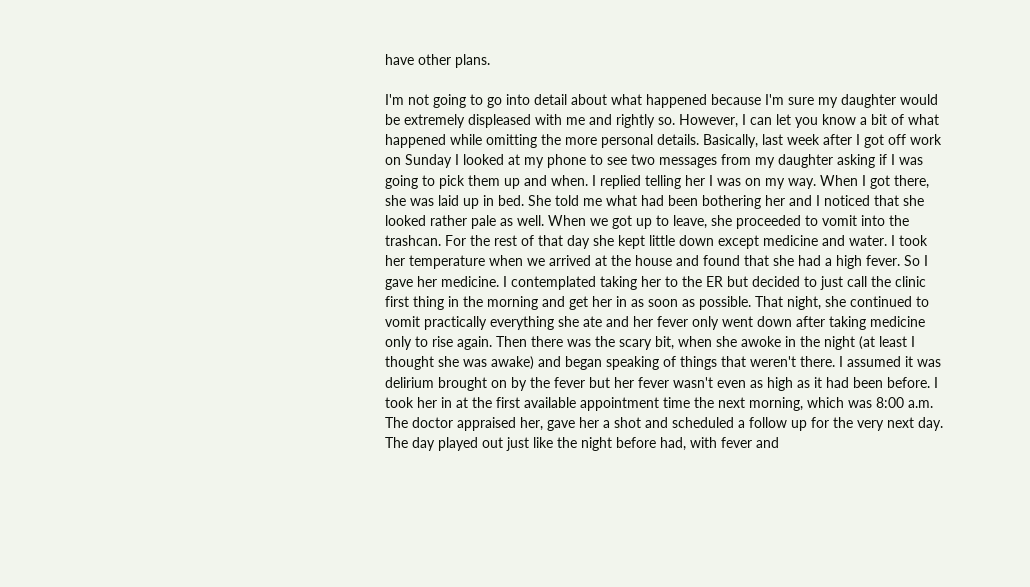have other plans.

I'm not going to go into detail about what happened because I'm sure my daughter would be extremely displeased with me and rightly so. However, I can let you know a bit of what happened while omitting the more personal details. Basically, last week after I got off work on Sunday I looked at my phone to see two messages from my daughter asking if I was going to pick them up and when. I replied telling her I was on my way. When I got there, she was laid up in bed. She told me what had been bothering her and I noticed that she looked rather pale as well. When we got up to leave, she proceeded to vomit into the trashcan. For the rest of that day she kept little down except medicine and water. I took her temperature when we arrived at the house and found that she had a high fever. So I gave her medicine. I contemplated taking her to the ER but decided to just call the clinic first thing in the morning and get her in as soon as possible. That night, she continued to vomit practically everything she ate and her fever only went down after taking medicine only to rise again. Then there was the scary bit, when she awoke in the night (at least I thought she was awake) and began speaking of things that weren't there. I assumed it was delirium brought on by the fever but her fever wasn't even as high as it had been before. I took her in at the first available appointment time the next morning, which was 8:00 a.m. The doctor appraised her, gave her a shot and scheduled a follow up for the very next day. The day played out just like the night before had, with fever and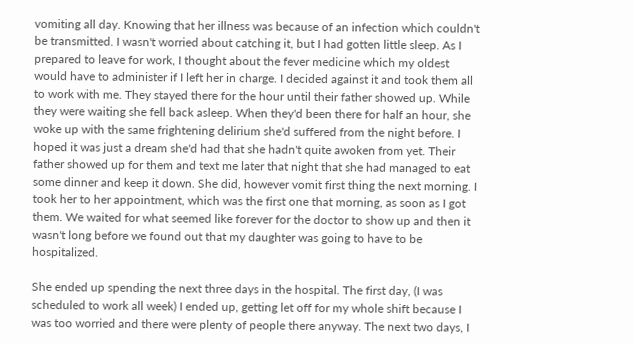vomiting all day. Knowing that her illness was because of an infection which couldn't be transmitted. I wasn't worried about catching it, but I had gotten little sleep. As I prepared to leave for work, I thought about the fever medicine which my oldest would have to administer if I left her in charge. I decided against it and took them all to work with me. They stayed there for the hour until their father showed up. While they were waiting she fell back asleep. When they'd been there for half an hour, she woke up with the same frightening delirium she'd suffered from the night before. I hoped it was just a dream she'd had that she hadn't quite awoken from yet. Their father showed up for them and text me later that night that she had managed to eat some dinner and keep it down. She did, however vomit first thing the next morning. I took her to her appointment, which was the first one that morning, as soon as I got them. We waited for what seemed like forever for the doctor to show up and then it wasn't long before we found out that my daughter was going to have to be hospitalized.

She ended up spending the next three days in the hospital. The first day, (I was scheduled to work all week) I ended up, getting let off for my whole shift because I was too worried and there were plenty of people there anyway. The next two days, I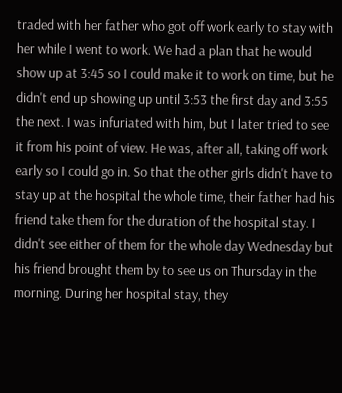traded with her father who got off work early to stay with her while I went to work. We had a plan that he would show up at 3:45 so I could make it to work on time, but he didn't end up showing up until 3:53 the first day and 3:55 the next. I was infuriated with him, but I later tried to see it from his point of view. He was, after all, taking off work early so I could go in. So that the other girls didn't have to stay up at the hospital the whole time, their father had his friend take them for the duration of the hospital stay. I didn't see either of them for the whole day Wednesday but his friend brought them by to see us on Thursday in the morning. During her hospital stay, they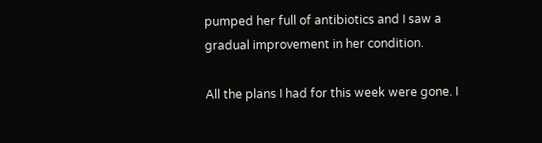pumped her full of antibiotics and I saw a gradual improvement in her condition.

All the plans I had for this week were gone. I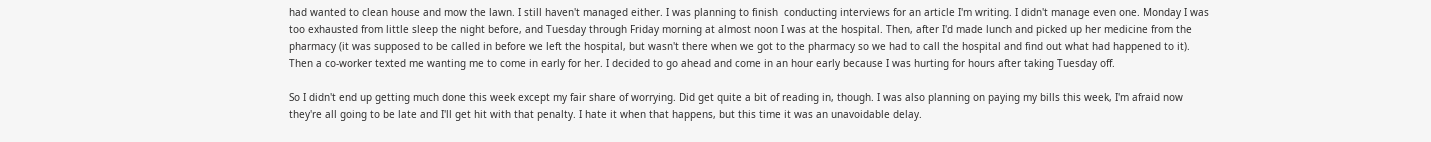had wanted to clean house and mow the lawn. I still haven't managed either. I was planning to finish  conducting interviews for an article I'm writing. I didn't manage even one. Monday I was too exhausted from little sleep the night before, and Tuesday through Friday morning at almost noon I was at the hospital. Then, after I'd made lunch and picked up her medicine from the pharmacy (it was supposed to be called in before we left the hospital, but wasn't there when we got to the pharmacy so we had to call the hospital and find out what had happened to it). Then a co-worker texted me wanting me to come in early for her. I decided to go ahead and come in an hour early because I was hurting for hours after taking Tuesday off.

So I didn't end up getting much done this week except my fair share of worrying. Did get quite a bit of reading in, though. I was also planning on paying my bills this week, I'm afraid now they're all going to be late and I'll get hit with that penalty. I hate it when that happens, but this time it was an unavoidable delay.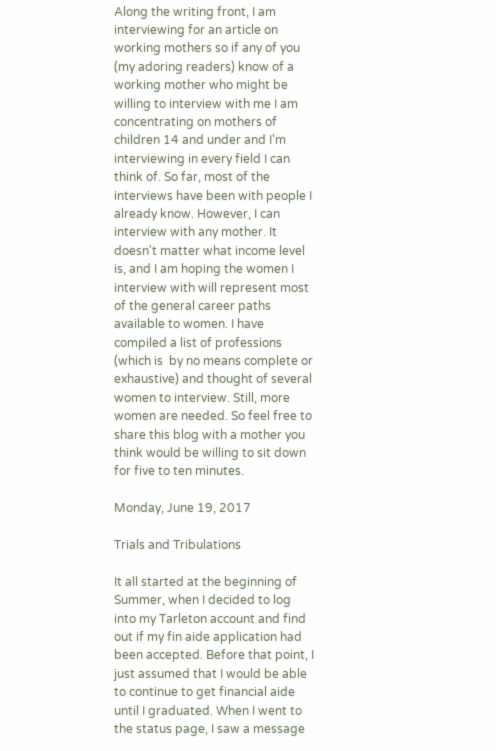Along the writing front, I am interviewing for an article on working mothers so if any of you (my adoring readers) know of a working mother who might be willing to interview with me I am concentrating on mothers of children 14 and under and I'm interviewing in every field I can think of. So far, most of the interviews have been with people I already know. However, I can interview with any mother. It doesn't matter what income level is, and I am hoping the women I interview with will represent most of the general career paths available to women. I have compiled a list of professions (which is  by no means complete or exhaustive) and thought of several women to interview. Still, more women are needed. So feel free to share this blog with a mother you think would be willing to sit down for five to ten minutes.

Monday, June 19, 2017

Trials and Tribulations

It all started at the beginning of Summer, when I decided to log into my Tarleton account and find out if my fin aide application had been accepted. Before that point, I just assumed that I would be able to continue to get financial aide until I graduated. When I went to the status page, I saw a message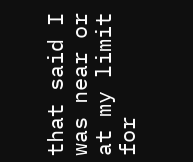that said I was near or at my limit for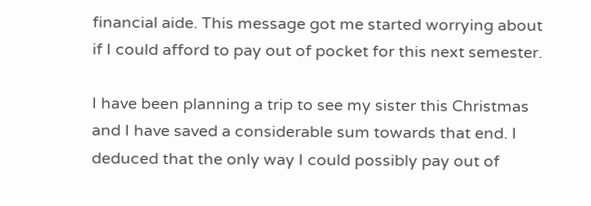financial aide. This message got me started worrying about if I could afford to pay out of pocket for this next semester.

I have been planning a trip to see my sister this Christmas and I have saved a considerable sum towards that end. I deduced that the only way I could possibly pay out of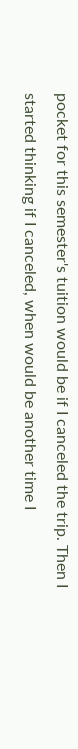pocket for this semester's tuition would be if I canceled the trip. Then I started thinking if I canceled, when would be another time I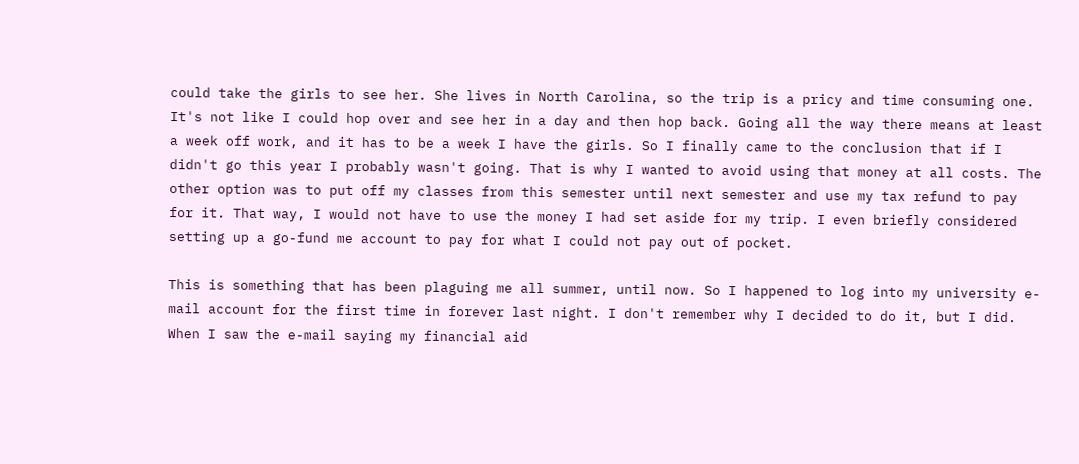could take the girls to see her. She lives in North Carolina, so the trip is a pricy and time consuming one. It's not like I could hop over and see her in a day and then hop back. Going all the way there means at least a week off work, and it has to be a week I have the girls. So I finally came to the conclusion that if I didn't go this year I probably wasn't going. That is why I wanted to avoid using that money at all costs. The other option was to put off my classes from this semester until next semester and use my tax refund to pay for it. That way, I would not have to use the money I had set aside for my trip. I even briefly considered setting up a go-fund me account to pay for what I could not pay out of pocket.

This is something that has been plaguing me all summer, until now. So I happened to log into my university e-mail account for the first time in forever last night. I don't remember why I decided to do it, but I did. When I saw the e-mail saying my financial aid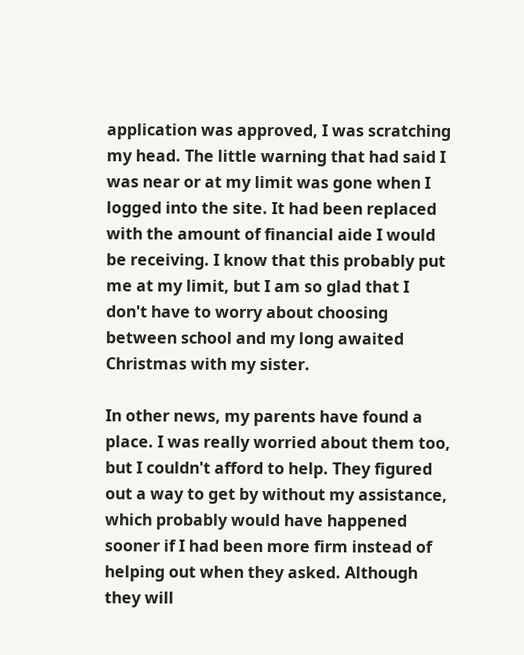application was approved, I was scratching my head. The little warning that had said I was near or at my limit was gone when I logged into the site. It had been replaced with the amount of financial aide I would be receiving. I know that this probably put me at my limit, but I am so glad that I don't have to worry about choosing between school and my long awaited Christmas with my sister.

In other news, my parents have found a place. I was really worried about them too, but I couldn't afford to help. They figured out a way to get by without my assistance, which probably would have happened sooner if I had been more firm instead of helping out when they asked. Although they will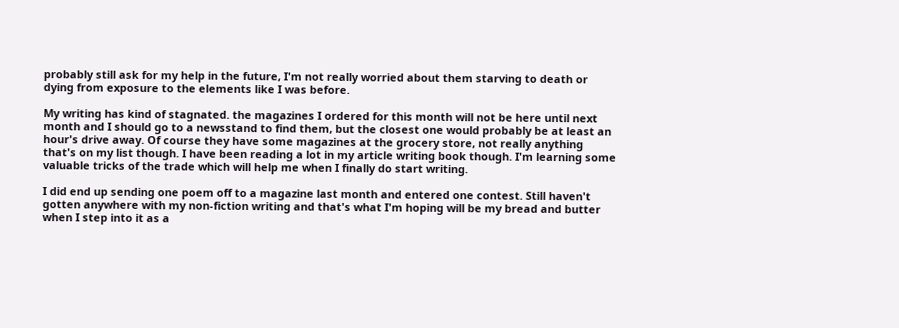probably still ask for my help in the future, I'm not really worried about them starving to death or dying from exposure to the elements like I was before.

My writing has kind of stagnated. the magazines I ordered for this month will not be here until next month and I should go to a newsstand to find them, but the closest one would probably be at least an hour's drive away. Of course they have some magazines at the grocery store, not really anything that's on my list though. I have been reading a lot in my article writing book though. I'm learning some valuable tricks of the trade which will help me when I finally do start writing.

I did end up sending one poem off to a magazine last month and entered one contest. Still haven't gotten anywhere with my non-fiction writing and that's what I'm hoping will be my bread and butter when I step into it as a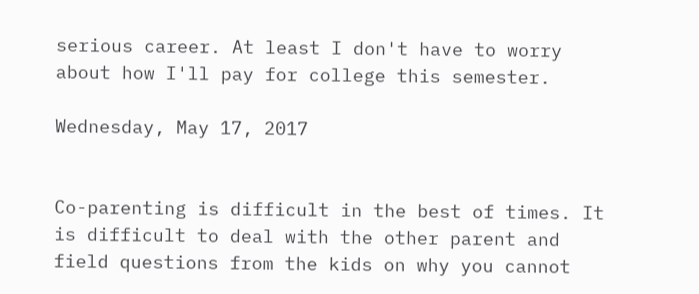serious career. At least I don't have to worry about how I'll pay for college this semester.

Wednesday, May 17, 2017


Co-parenting is difficult in the best of times. It is difficult to deal with the other parent and field questions from the kids on why you cannot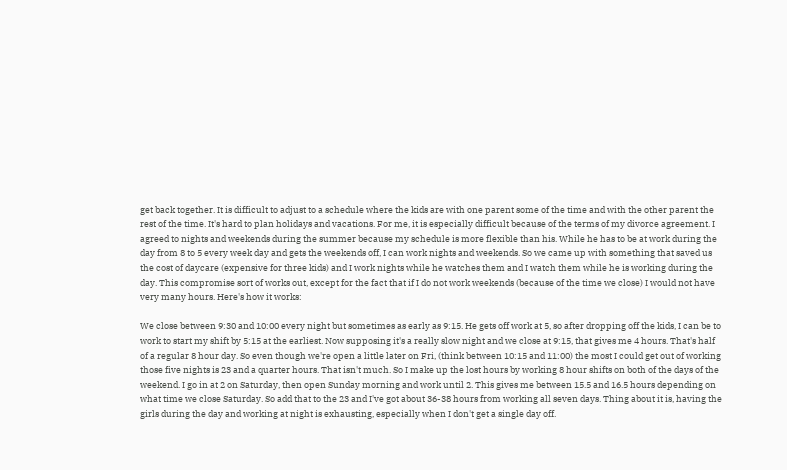get back together. It is difficult to adjust to a schedule where the kids are with one parent some of the time and with the other parent the rest of the time. It's hard to plan holidays and vacations. For me, it is especially difficult because of the terms of my divorce agreement. I agreed to nights and weekends during the summer because my schedule is more flexible than his. While he has to be at work during the day from 8 to 5 every week day and gets the weekends off, I can work nights and weekends. So we came up with something that saved us the cost of daycare (expensive for three kids) and I work nights while he watches them and I watch them while he is working during the day. This compromise sort of works out, except for the fact that if I do not work weekends (because of the time we close) I would not have very many hours. Here's how it works:

We close between 9:30 and 10:00 every night but sometimes as early as 9:15. He gets off work at 5, so after dropping off the kids, I can be to work to start my shift by 5:15 at the earliest. Now supposing it's a really slow night and we close at 9:15, that gives me 4 hours. That's half of a regular 8 hour day. So even though we're open a little later on Fri, (think between 10:15 and 11:00) the most I could get out of working those five nights is 23 and a quarter hours. That isn't much. So I make up the lost hours by working 8 hour shifts on both of the days of the weekend. I go in at 2 on Saturday, then open Sunday morning and work until 2. This gives me between 15.5 and 16.5 hours depending on what time we close Saturday. So add that to the 23 and I've got about 36-38 hours from working all seven days. Thing about it is, having the girls during the day and working at night is exhausting, especially when I don't get a single day off.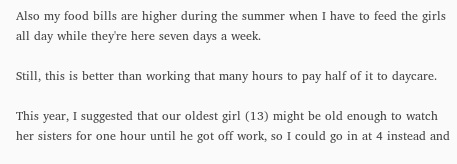Also my food bills are higher during the summer when I have to feed the girls all day while they're here seven days a week.

Still, this is better than working that many hours to pay half of it to daycare.

This year, I suggested that our oldest girl (13) might be old enough to watch her sisters for one hour until he got off work, so I could go in at 4 instead and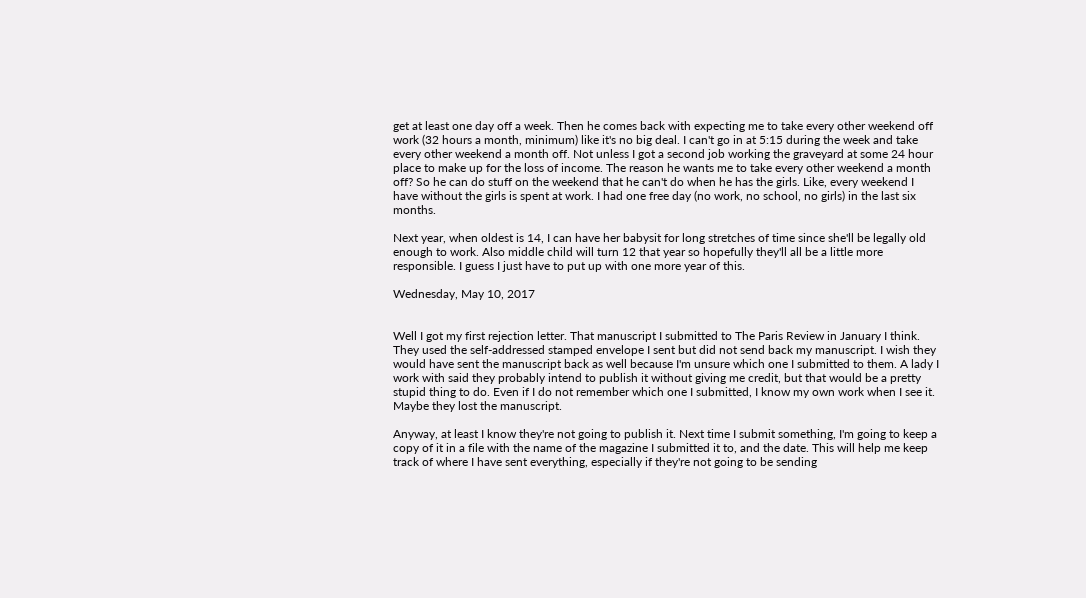get at least one day off a week. Then he comes back with expecting me to take every other weekend off work (32 hours a month, minimum) like it's no big deal. I can't go in at 5:15 during the week and take every other weekend a month off. Not unless I got a second job working the graveyard at some 24 hour place to make up for the loss of income. The reason he wants me to take every other weekend a month off? So he can do stuff on the weekend that he can't do when he has the girls. Like, every weekend I have without the girls is spent at work. I had one free day (no work, no school, no girls) in the last six months.

Next year, when oldest is 14, I can have her babysit for long stretches of time since she'll be legally old enough to work. Also middle child will turn 12 that year so hopefully they'll all be a little more responsible. I guess I just have to put up with one more year of this.

Wednesday, May 10, 2017


Well I got my first rejection letter. That manuscript I submitted to The Paris Review in January I think. They used the self-addressed stamped envelope I sent but did not send back my manuscript. I wish they would have sent the manuscript back as well because I'm unsure which one I submitted to them. A lady I work with said they probably intend to publish it without giving me credit, but that would be a pretty stupid thing to do. Even if I do not remember which one I submitted, I know my own work when I see it. Maybe they lost the manuscript.

Anyway, at least I know they're not going to publish it. Next time I submit something, I'm going to keep a copy of it in a file with the name of the magazine I submitted it to, and the date. This will help me keep track of where I have sent everything, especially if they're not going to be sending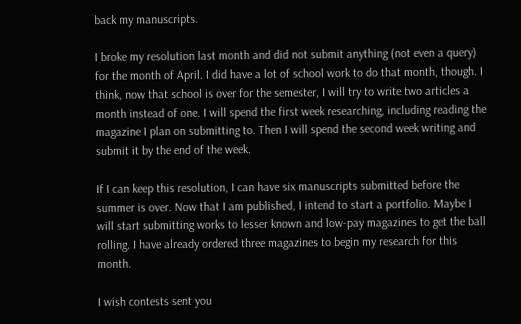back my manuscripts.

I broke my resolution last month and did not submit anything (not even a query) for the month of April. I did have a lot of school work to do that month, though. I think, now that school is over for the semester, I will try to write two articles a month instead of one. I will spend the first week researching, including reading the magazine I plan on submitting to. Then I will spend the second week writing and submit it by the end of the week.

If I can keep this resolution, I can have six manuscripts submitted before the summer is over. Now that I am published, I intend to start a portfolio. Maybe I will start submitting works to lesser known and low-pay magazines to get the ball rolling. I have already ordered three magazines to begin my research for this month.

I wish contests sent you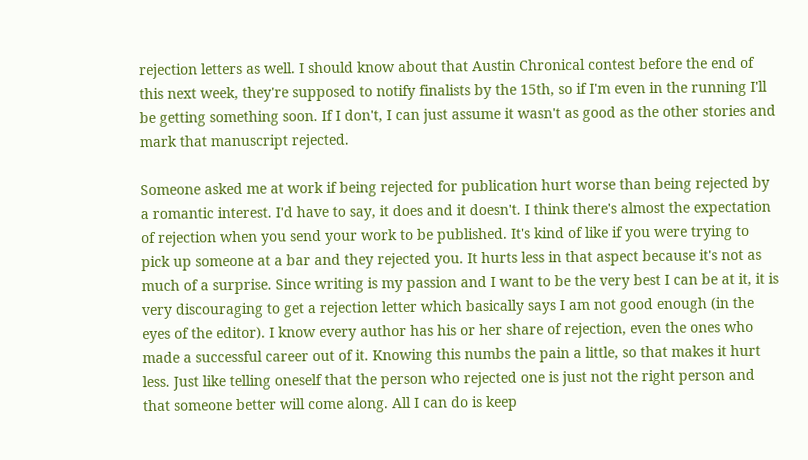rejection letters as well. I should know about that Austin Chronical contest before the end of this next week, they're supposed to notify finalists by the 15th, so if I'm even in the running I'll be getting something soon. If I don't, I can just assume it wasn't as good as the other stories and mark that manuscript rejected.

Someone asked me at work if being rejected for publication hurt worse than being rejected by a romantic interest. I'd have to say, it does and it doesn't. I think there's almost the expectation of rejection when you send your work to be published. It's kind of like if you were trying to pick up someone at a bar and they rejected you. It hurts less in that aspect because it's not as much of a surprise. Since writing is my passion and I want to be the very best I can be at it, it is very discouraging to get a rejection letter which basically says I am not good enough (in the eyes of the editor). I know every author has his or her share of rejection, even the ones who made a successful career out of it. Knowing this numbs the pain a little, so that makes it hurt less. Just like telling oneself that the person who rejected one is just not the right person and that someone better will come along. All I can do is keep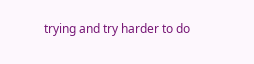trying and try harder to do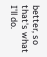better, so that's what I'll do.